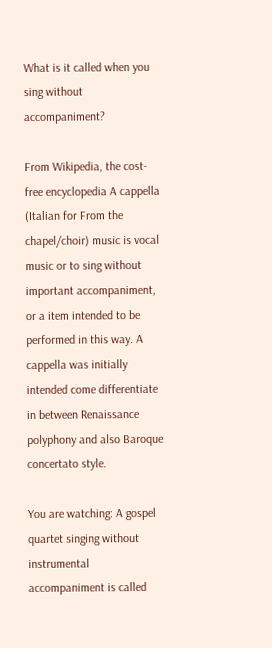What is it called when you sing without accompaniment?

From Wikipedia, the cost-free encyclopedia A cappella (Italian for From the chapel/choir) music is vocal music or to sing without important accompaniment, or a item intended to be performed in this way. A cappella was initially intended come differentiate in between Renaissance polyphony and also Baroque concertato style.

You are watching: A gospel quartet singing without instrumental accompaniment is called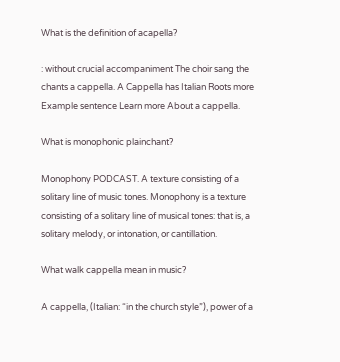What is the definition of acapella?

: without crucial accompaniment The choir sang the chants a cappella. A Cappella has Italian Roots more Example sentence Learn more About a cappella.

What is monophonic plainchant?

Monophony PODCAST. A texture consisting of a solitary line of music tones. Monophony is a texture consisting of a solitary line of musical tones: that is, a solitary melody, or intonation, or cantillation.

What walk cappella mean in music?

A cappella, (Italian: “in the church style”), power of a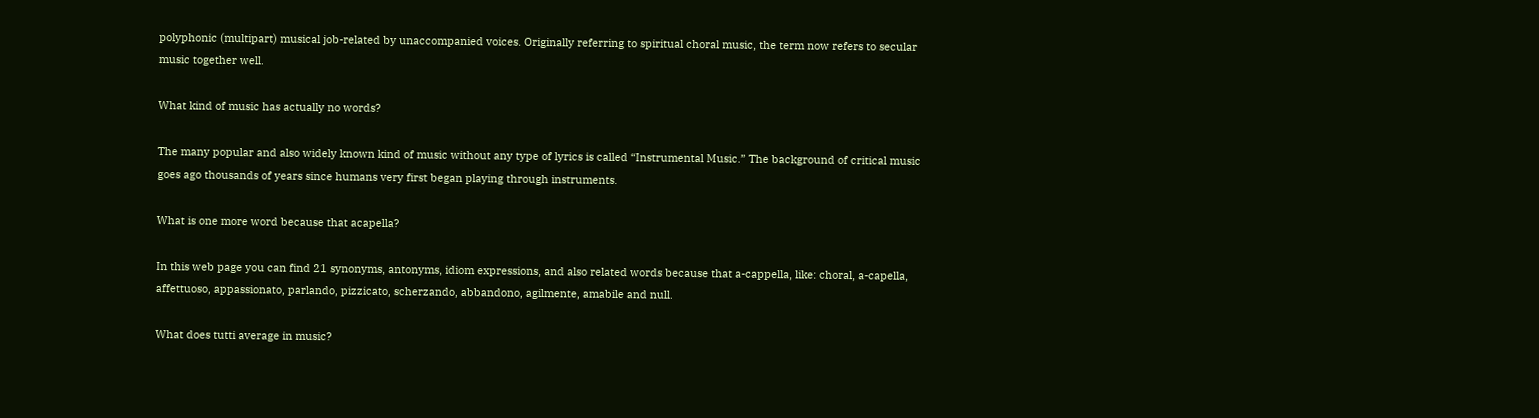polyphonic (multipart) musical job-related by unaccompanied voices. Originally referring to spiritual choral music, the term now refers to secular music together well.

What kind of music has actually no words?

The many popular and also widely known kind of music without any type of lyrics is called “Instrumental Music.” The background of critical music goes ago thousands of years since humans very first began playing through instruments.

What is one more word because that acapella?

In this web page you can find 21 synonyms, antonyms, idiom expressions, and also related words because that a-cappella, like: choral, a-capella, affettuoso, appassionato, parlando, pizzicato, scherzando, abbandono, agilmente, amabile and null.

What does tutti average in music?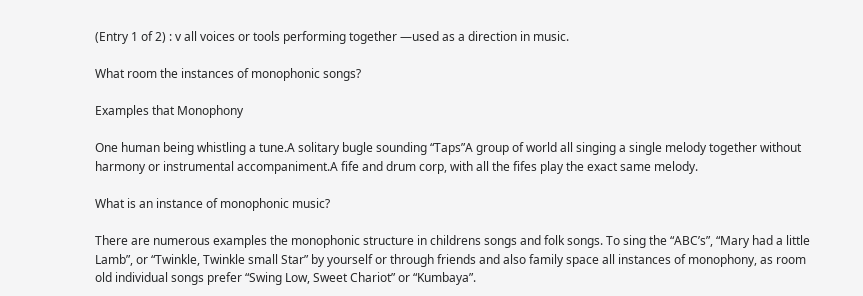(Entry 1 of 2) : v all voices or tools performing together —used as a direction in music.

What room the instances of monophonic songs?

Examples that Monophony

One human being whistling a tune.A solitary bugle sounding “Taps”A group of world all singing a single melody together without harmony or instrumental accompaniment.A fife and drum corp, with all the fifes play the exact same melody.

What is an instance of monophonic music?

There are numerous examples the monophonic structure in childrens songs and folk songs. To sing the “ABC’s”, “Mary had a little Lamb”, or “Twinkle, Twinkle small Star” by yourself or through friends and also family space all instances of monophony, as room old individual songs prefer “Swing Low, Sweet Chariot” or “Kumbaya”.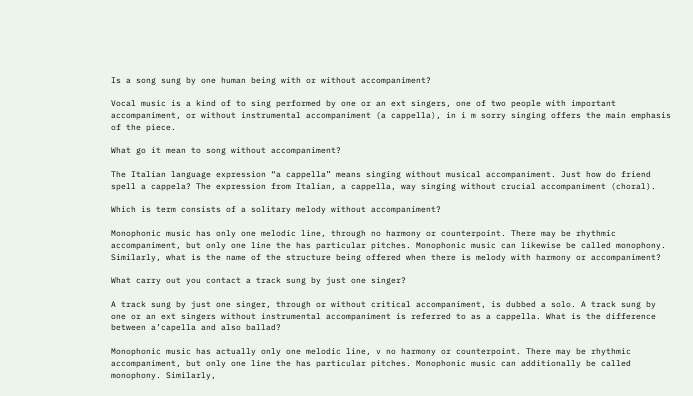Is a song sung by one human being with or without accompaniment?

Vocal music is a kind of to sing performed by one or an ext singers, one of two people with important accompaniment, or without instrumental accompaniment (a cappella), in i m sorry singing offers the main emphasis of the piece.

What go it mean to song without accompaniment?

The Italian language expression “a cappella” means singing without musical accompaniment. Just how do friend spell a cappela? The expression from Italian, a cappella, way singing without crucial accompaniment (choral).

Which is term consists of a solitary melody without accompaniment?

Monophonic music has only one melodic line, through no harmony or counterpoint. There may be rhythmic accompaniment, but only one line the has particular pitches. Monophonic music can likewise be called monophony. Similarly, what is the name of the structure being offered when there is melody with harmony or accompaniment?

What carry out you contact a track sung by just one singer?

A track sung by just one singer, through or without critical accompaniment, is dubbed a solo. A track sung by one or an ext singers without instrumental accompaniment is referred to as a cappella. What is the difference between a’capella and also ballad?

Monophonic music has actually only one melodic line, v no harmony or counterpoint. There may be rhythmic accompaniment, but only one line the has particular pitches. Monophonic music can additionally be called monophony. Similarly,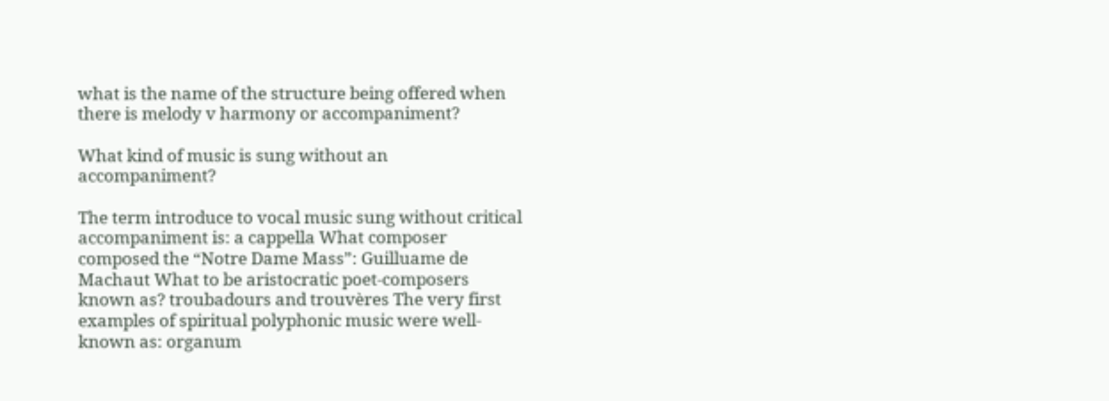what is the name of the structure being offered when there is melody v harmony or accompaniment?

What kind of music is sung without an accompaniment?

The term introduce to vocal music sung without critical accompaniment is: a cappella What composer composed the “Notre Dame Mass”: Guilluame de Machaut What to be aristocratic poet-composers known as? troubadours and trouvères The very first examples of spiritual polyphonic music were well-known as: organum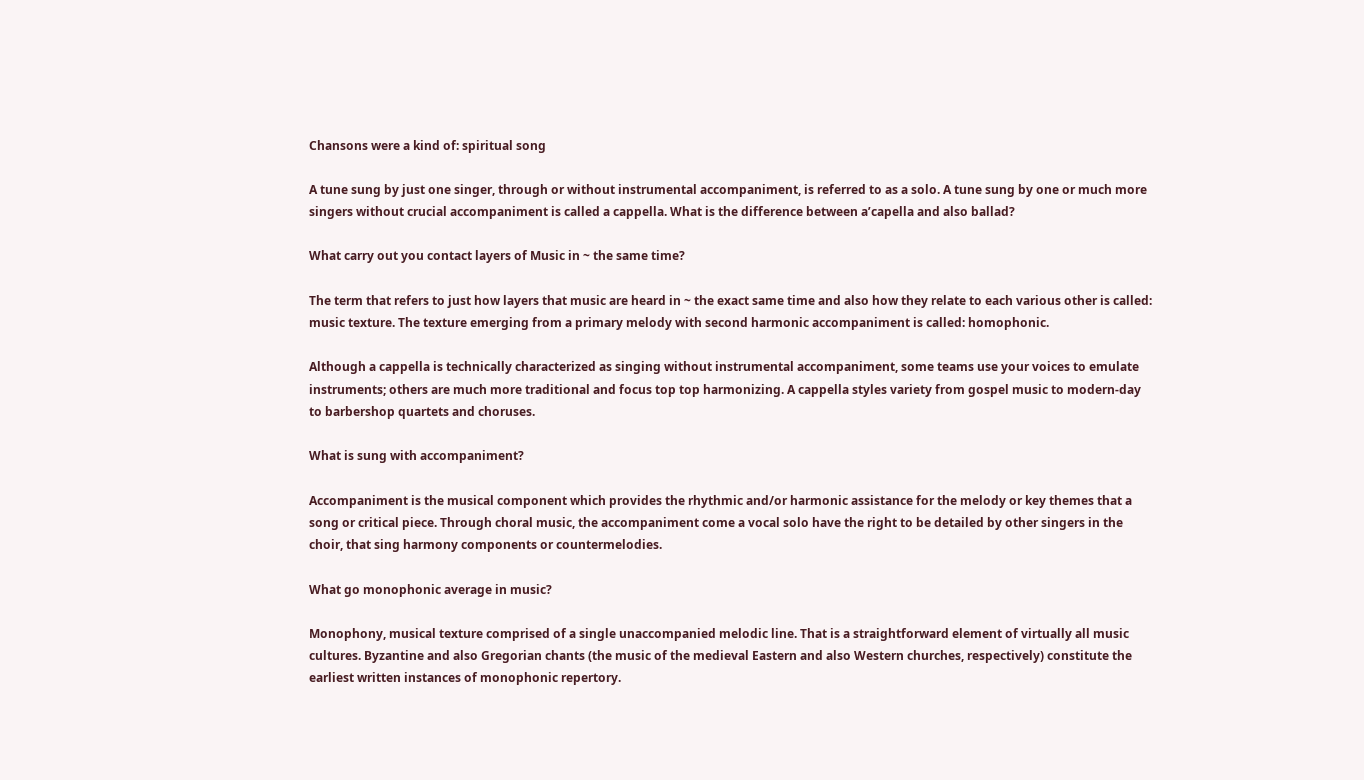Chansons were a kind of: spiritual song

A tune sung by just one singer, through or without instrumental accompaniment, is referred to as a solo. A tune sung by one or much more singers without crucial accompaniment is called a cappella. What is the difference between a’capella and also ballad?

What carry out you contact layers of Music in ~ the same time?

The term that refers to just how layers that music are heard in ~ the exact same time and also how they relate to each various other is called: music texture. The texture emerging from a primary melody with second harmonic accompaniment is called: homophonic.

Although a cappella is technically characterized as singing without instrumental accompaniment, some teams use your voices to emulate instruments; others are much more traditional and focus top top harmonizing. A cappella styles variety from gospel music to modern-day to barbershop quartets and choruses.

What is sung with accompaniment?

Accompaniment is the musical component which provides the rhythmic and/or harmonic assistance for the melody or key themes that a song or critical piece. Through choral music, the accompaniment come a vocal solo have the right to be detailed by other singers in the choir, that sing harmony components or countermelodies.

What go monophonic average in music?

Monophony, musical texture comprised of a single unaccompanied melodic line. That is a straightforward element of virtually all music cultures. Byzantine and also Gregorian chants (the music of the medieval Eastern and also Western churches, respectively) constitute the earliest written instances of monophonic repertory.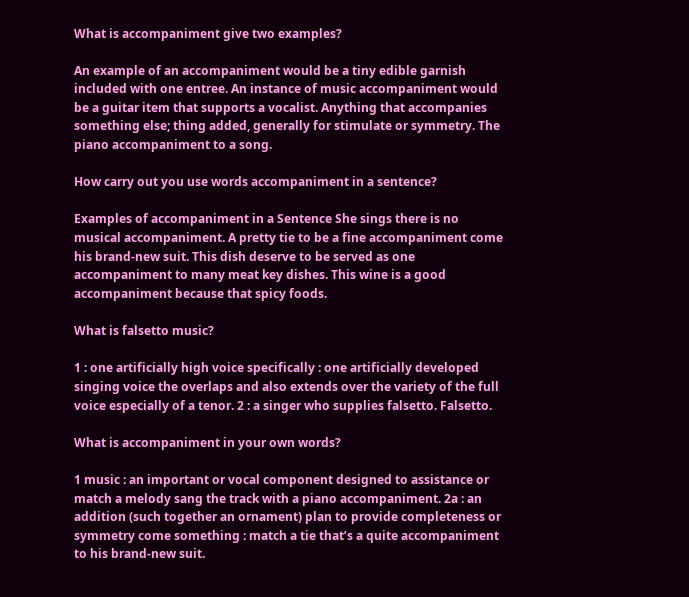What is accompaniment give two examples?

An example of an accompaniment would be a tiny edible garnish included with one entree. An instance of music accompaniment would be a guitar item that supports a vocalist. Anything that accompanies something else; thing added, generally for stimulate or symmetry. The piano accompaniment to a song.

How carry out you use words accompaniment in a sentence?

Examples of accompaniment in a Sentence She sings there is no musical accompaniment. A pretty tie to be a fine accompaniment come his brand-new suit. This dish deserve to be served as one accompaniment to many meat key dishes. This wine is a good accompaniment because that spicy foods.

What is falsetto music?

1 : one artificially high voice specifically : one artificially developed singing voice the overlaps and also extends over the variety of the full voice especially of a tenor. 2 : a singer who supplies falsetto. Falsetto.

What is accompaniment in your own words?

1 music : an important or vocal component designed to assistance or match a melody sang the track with a piano accompaniment. 2a : an addition (such together an ornament) plan to provide completeness or symmetry come something : match a tie that’s a quite accompaniment to his brand-new suit.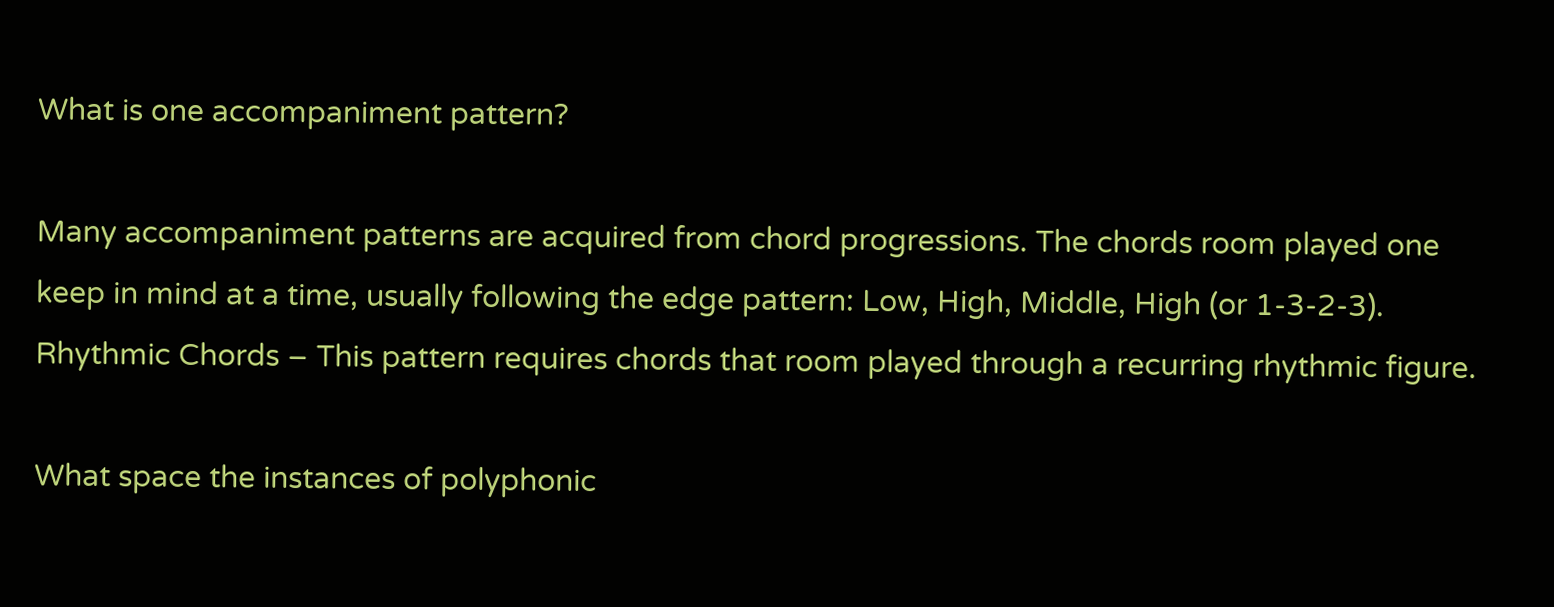What is one accompaniment pattern?

Many accompaniment patterns are acquired from chord progressions. The chords room played one keep in mind at a time, usually following the edge pattern: Low, High, Middle, High (or 1-3-2-3). Rhythmic Chords – This pattern requires chords that room played through a recurring rhythmic figure.

What space the instances of polyphonic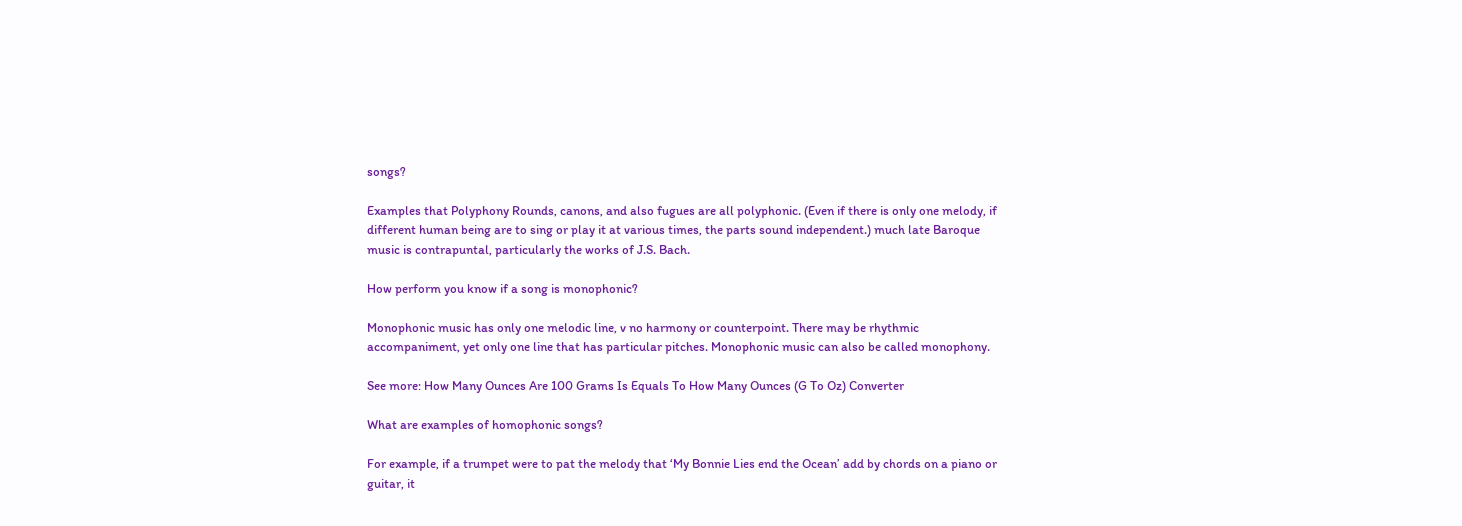songs?

Examples that Polyphony Rounds, canons, and also fugues are all polyphonic. (Even if there is only one melody, if different human being are to sing or play it at various times, the parts sound independent.) much late Baroque music is contrapuntal, particularly the works of J.S. Bach.

How perform you know if a song is monophonic?

Monophonic music has only one melodic line, v no harmony or counterpoint. There may be rhythmic accompaniment, yet only one line that has particular pitches. Monophonic music can also be called monophony.

See more: How Many Ounces Are 100 Grams Is Equals To How Many Ounces (G To Oz) Converter

What are examples of homophonic songs?

For example, if a trumpet were to pat the melody that ‘My Bonnie Lies end the Ocean’ add by chords on a piano or guitar, it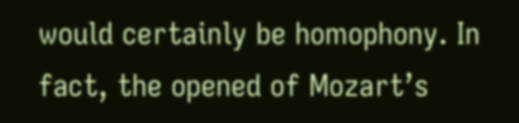would certainly be homophony. In fact, the opened of Mozart’s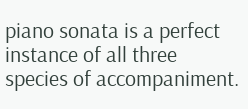piano sonata is a perfect instance of all three species of accompaniment.